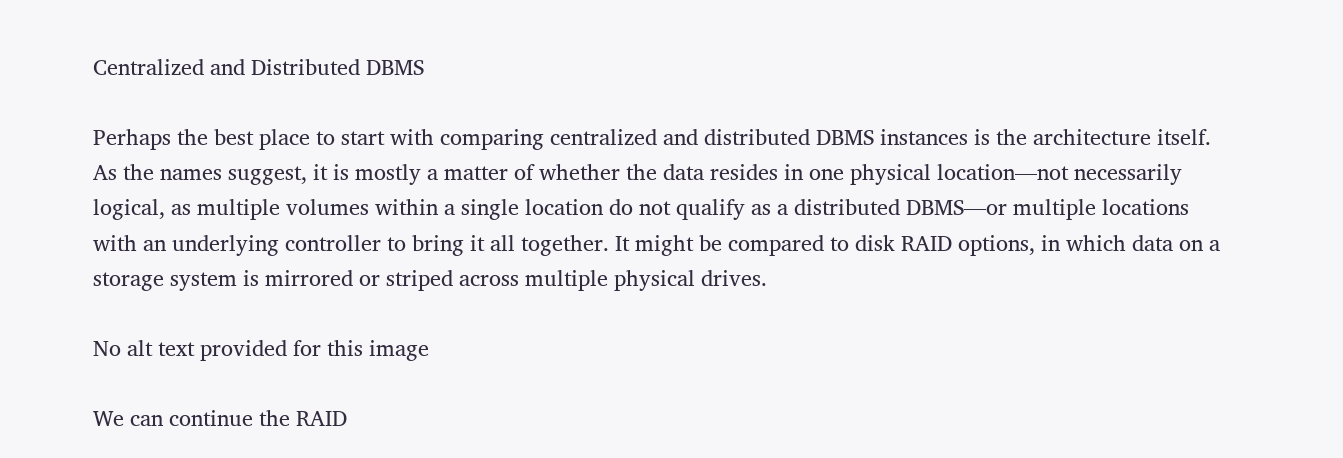Centralized and Distributed DBMS

Perhaps the best place to start with comparing centralized and distributed DBMS instances is the architecture itself. As the names suggest, it is mostly a matter of whether the data resides in one physical location—not necessarily logical, as multiple volumes within a single location do not qualify as a distributed DBMS—or multiple locations with an underlying controller to bring it all together. It might be compared to disk RAID options, in which data on a storage system is mirrored or striped across multiple physical drives.

No alt text provided for this image

We can continue the RAID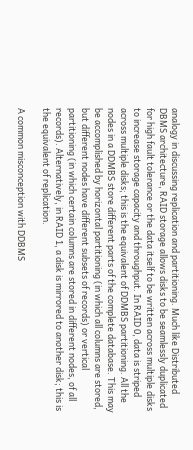analogy in discussing replication and partitioning. Much like Distributed DBMS architecture, RAID storage allows disks to be seamlessly duplicated for high fault tolerance or the data itself to be written across multiple disks to increase storage capacity and throughput. In RAID 0, data is striped across multiple disks; this is the equivalent of DDMBS partitioning. All the nodes in a DDMBS store different parts of the complete database. This may be accomplished by horizontal partitioning (in which all columns are stored, but different nodes have different subsets of records) or vertical partitioning (in which certain columns are stored in different nodes, of all records). Alternatively, in RAID 1, a disk is mirrored to another disk; this is the equivalent of replication.

A common misconception with DDBMS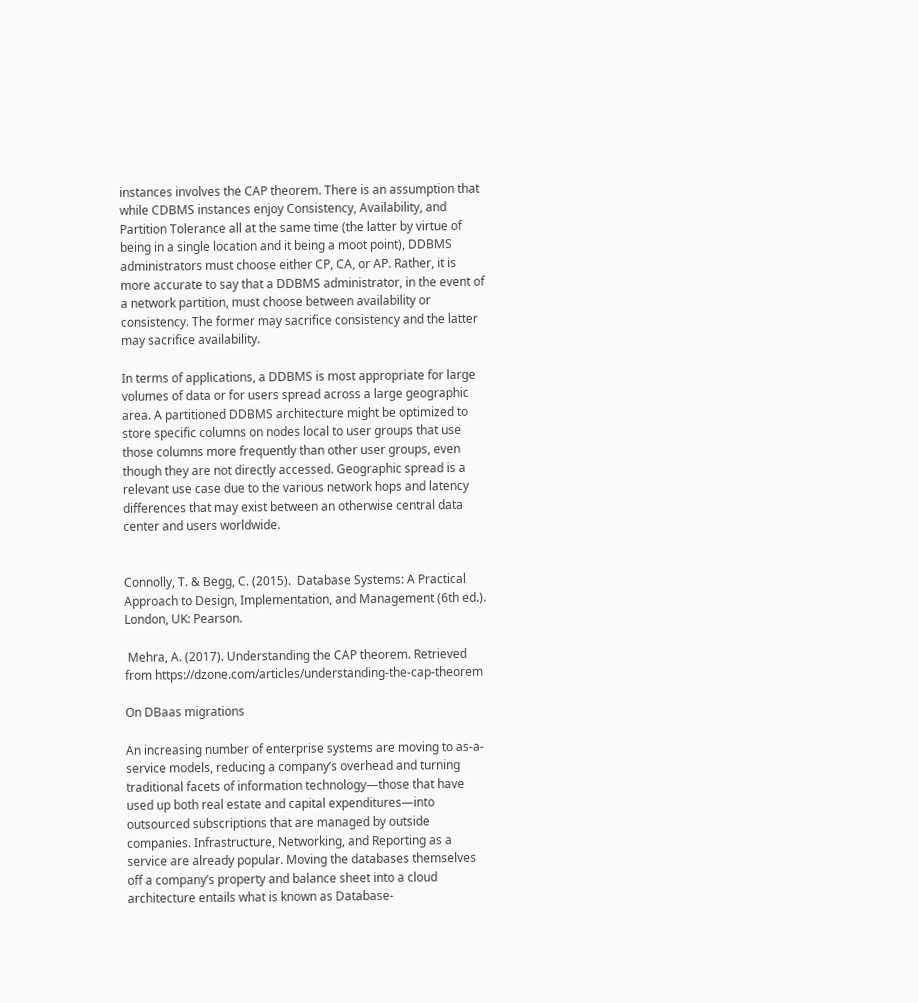instances involves the CAP theorem. There is an assumption that while CDBMS instances enjoy Consistency, Availability, and Partition Tolerance all at the same time (the latter by virtue of being in a single location and it being a moot point), DDBMS administrators must choose either CP, CA, or AP. Rather, it is more accurate to say that a DDBMS administrator, in the event of a network partition, must choose between availability or consistency. The former may sacrifice consistency and the latter may sacrifice availability.

In terms of applications, a DDBMS is most appropriate for large volumes of data or for users spread across a large geographic area. A partitioned DDBMS architecture might be optimized to store specific columns on nodes local to user groups that use those columns more frequently than other user groups, even though they are not directly accessed. Geographic spread is a relevant use case due to the various network hops and latency differences that may exist between an otherwise central data center and users worldwide.


Connolly, T. & Begg, C. (2015).  Database Systems: A Practical Approach to Design, Implementation, and Management (6th ed.). London, UK: Pearson.

 Mehra, A. (2017). Understanding the CAP theorem. Retrieved from https://dzone.com/articles/understanding-the-cap-theorem

On DBaas migrations

An increasing number of enterprise systems are moving to as-a-service models, reducing a company’s overhead and turning traditional facets of information technology—those that have used up both real estate and capital expenditures—into outsourced subscriptions that are managed by outside companies. Infrastructure, Networking, and Reporting as a service are already popular. Moving the databases themselves off a company’s property and balance sheet into a cloud architecture entails what is known as Database-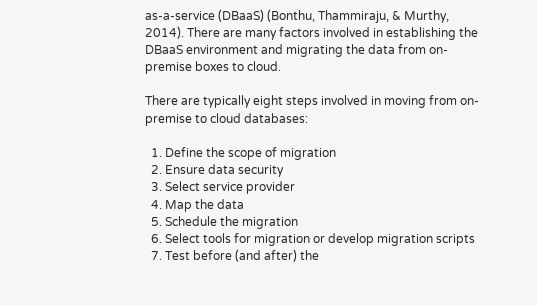as-a-service (DBaaS) (Bonthu, Thammiraju, & Murthy, 2014). There are many factors involved in establishing the DBaaS environment and migrating the data from on-premise boxes to cloud.

There are typically eight steps involved in moving from on-premise to cloud databases:

  1. Define the scope of migration
  2. Ensure data security
  3. Select service provider
  4. Map the data
  5. Schedule the migration
  6. Select tools for migration or develop migration scripts
  7. Test before (and after) the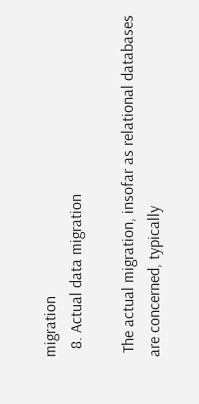migration
  8. Actual data migration

 The actual migration, insofar as relational databases are concerned, typically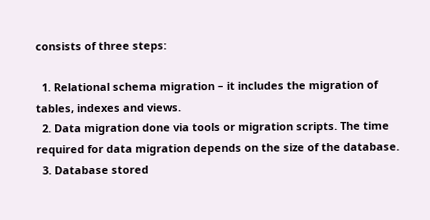consists of three steps:

  1. Relational schema migration – it includes the migration of tables, indexes and views.
  2. Data migration done via tools or migration scripts. The time required for data migration depends on the size of the database.
  3. Database stored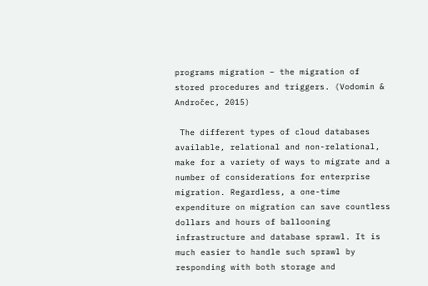programs migration – the migration of stored procedures and triggers. (Vodomin & Andročec, 2015)

 The different types of cloud databases available, relational and non-relational, make for a variety of ways to migrate and a number of considerations for enterprise migration. Regardless, a one-time expenditure on migration can save countless dollars and hours of ballooning infrastructure and database sprawl. It is much easier to handle such sprawl by responding with both storage and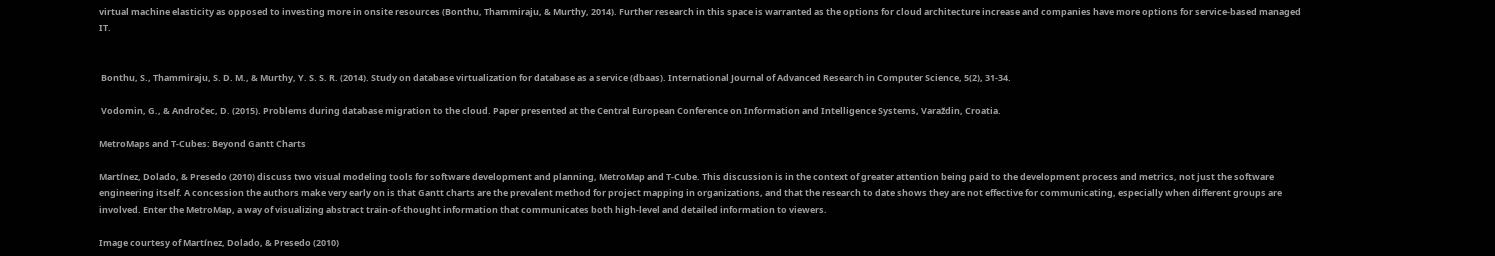virtual machine elasticity as opposed to investing more in onsite resources (Bonthu, Thammiraju, & Murthy, 2014). Further research in this space is warranted as the options for cloud architecture increase and companies have more options for service-based managed IT.


 Bonthu, S., Thammiraju, S. D. M., & Murthy, Y. S. S. R. (2014). Study on database virtualization for database as a service (dbaas). International Journal of Advanced Research in Computer Science, 5(2), 31-34.

 Vodomin, G., & Andročec, D. (2015). Problems during database migration to the cloud. Paper presented at the Central European Conference on Information and Intelligence Systems, Varaždin, Croatia.

MetroMaps and T-Cubes: Beyond Gantt Charts

Martínez, Dolado, & Presedo (2010) discuss two visual modeling tools for software development and planning, MetroMap and T-Cube. This discussion is in the context of greater attention being paid to the development process and metrics, not just the software engineering itself. A concession the authors make very early on is that Gantt charts are the prevalent method for project mapping in organizations, and that the research to date shows they are not effective for communicating, especially when different groups are involved. Enter the MetroMap, a way of visualizing abstract train-of-thought information that communicates both high-level and detailed information to viewers.

Image courtesy of Martínez, Dolado, & Presedo (2010)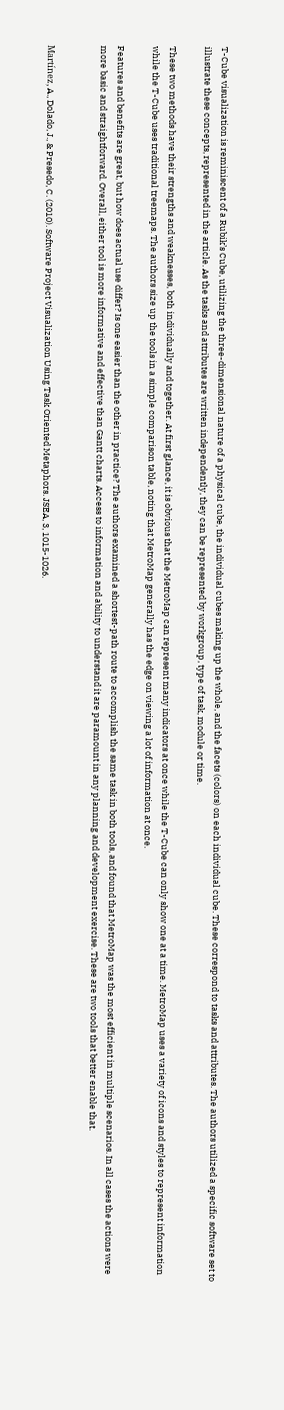T-Cube visualization is reminiscent of a Rubik’s Cube, utilizing the three-dimensional nature of a physical cube, the individual cubes making up the whole, and the facets (colors) on each individual cube. These correspond to tasks and attributes. The authors utilized a specific software set to illustrate these concepts, represented in the article. As the tasks and attributes are written independently, they can be represented by workgroup, type of task, module or time.

These two methods have their strengths and weaknesses, both individually and together. At first glance, it is obvious that the MetroMap can represent many indicators at once while the T-Cube can only show one at a time. MetroMap uses a variety of icons and styles to represent information while the T-Cube uses traditional treemaps. The authors size up the tools in a simple comparison table, noting that MetroMap generally has the edge on viewing a lot of information at once.

Features and benefits are great, but how does actual use differ? Is one easier than the other in practice? The authors examined a shortest-path route to accomplish the same task in both tools, and found that MetroMap was the most efficient in multiple scenarios. In all cases the actions were more basic and straightforward. Overall, either tool is more informative and effective than Gantt charts. Access to information and ability to understand it are paramount in any planning and development exercise. These are two tools that better enable that.


Martínez, A., Dolado, J., & Presedo, C. (2010). Software Project Visualization Using Task Oriented Metaphors. JSEA, 3, 1015-1026.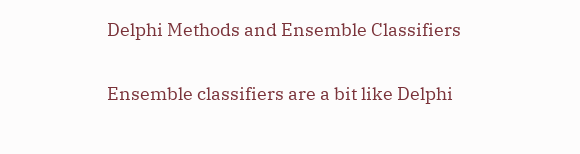Delphi Methods and Ensemble Classifiers

Ensemble classifiers are a bit like Delphi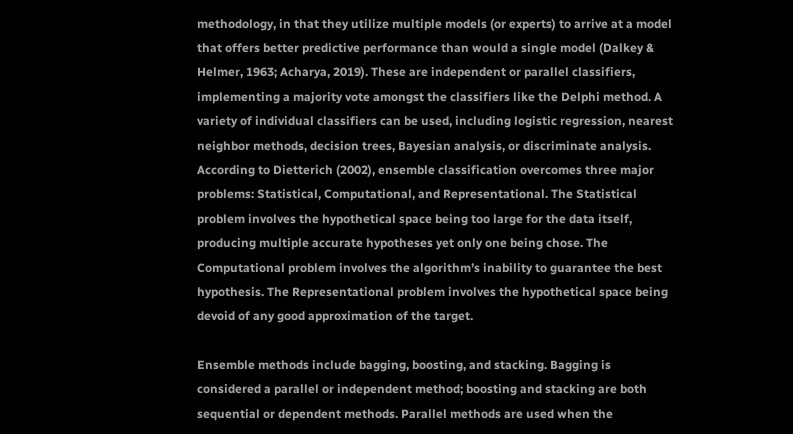methodology, in that they utilize multiple models (or experts) to arrive at a model that offers better predictive performance than would a single model (Dalkey & Helmer, 1963; Acharya, 2019). These are independent or parallel classifiers, implementing a majority vote amongst the classifiers like the Delphi method. A variety of individual classifiers can be used, including logistic regression, nearest neighbor methods, decision trees, Bayesian analysis, or discriminate analysis. According to Dietterich (2002), ensemble classification overcomes three major problems: Statistical, Computational, and Representational. The Statistical problem involves the hypothetical space being too large for the data itself, producing multiple accurate hypotheses yet only one being chose. The Computational problem involves the algorithm’s inability to guarantee the best hypothesis. The Representational problem involves the hypothetical space being devoid of any good approximation of the target.

Ensemble methods include bagging, boosting, and stacking. Bagging is considered a parallel or independent method; boosting and stacking are both sequential or dependent methods. Parallel methods are used when the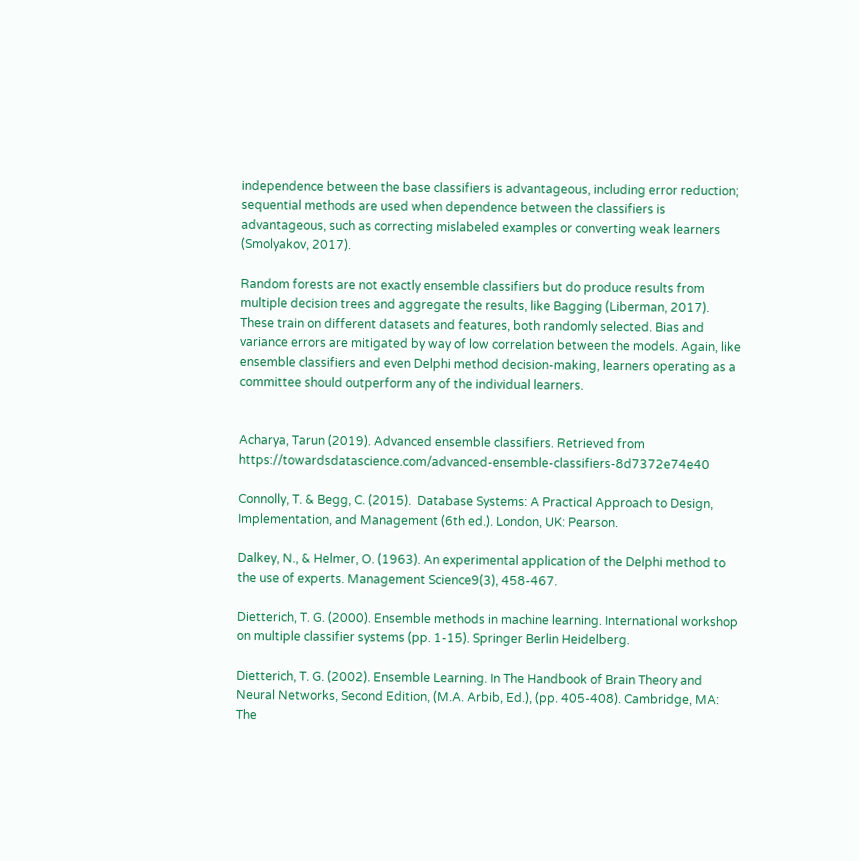independence between the base classifiers is advantageous, including error reduction; sequential methods are used when dependence between the classifiers is advantageous, such as correcting mislabeled examples or converting weak learners (Smolyakov, 2017).

Random forests are not exactly ensemble classifiers but do produce results from multiple decision trees and aggregate the results, like Bagging (Liberman, 2017). These train on different datasets and features, both randomly selected. Bias and variance errors are mitigated by way of low correlation between the models. Again, like ensemble classifiers and even Delphi method decision-making, learners operating as a committee should outperform any of the individual learners.


Acharya, Tarun (2019). Advanced ensemble classifiers. Retrieved from https://towardsdatascience.com/advanced-ensemble-classifiers-8d7372e74e40

Connolly, T. & Begg, C. (2015).  Database Systems: A Practical Approach to Design, Implementation, and Management (6th ed.). London, UK: Pearson.

Dalkey, N., & Helmer, O. (1963). An experimental application of the Delphi method to the use of experts. Management Science9(3), 458-467.

Dietterich, T. G. (2000). Ensemble methods in machine learning. International workshop on multiple classifier systems (pp. 1-15). Springer Berlin Heidelberg.

Dietterich, T. G. (2002). Ensemble Learning. In The Handbook of Brain Theory and Neural Networks, Second Edition, (M.A. Arbib, Ed.), (pp. 405-408). Cambridge, MA: The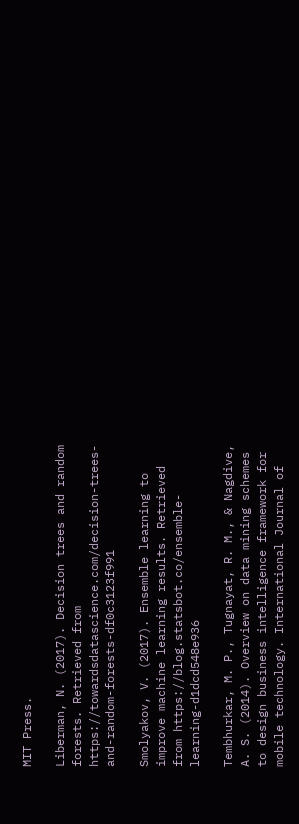MIT Press.

Liberman, N. (2017). Decision trees and random forests. Retrieved from https://towardsdatascience.com/decision-trees-and-random-forests-df0c3123f991

Smolyakov, V. (2017). Ensemble learning to improve machine learning results. Retrieved from https://blog.statsbot.co/ensemble-learning-d1dcd548e936

Tembhurkar, M. P., Tugnayat, R. M., & Nagdive, A. S. (2014). Overview on data mining schemes to design business intelligence framework for mobile technology. International Journal of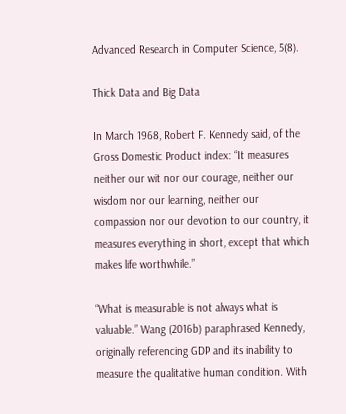Advanced Research in Computer Science, 5(8).

Thick Data and Big Data

In March 1968, Robert F. Kennedy said, of the Gross Domestic Product index: “It measures neither our wit nor our courage, neither our wisdom nor our learning, neither our compassion nor our devotion to our country, it measures everything in short, except that which makes life worthwhile.”

“What is measurable is not always what is valuable.” Wang (2016b) paraphrased Kennedy, originally referencing GDP and its inability to measure the qualitative human condition. With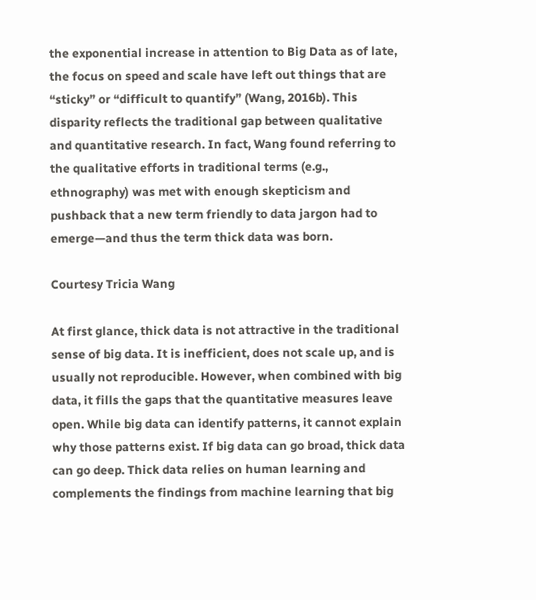the exponential increase in attention to Big Data as of late, the focus on speed and scale have left out things that are “sticky” or “difficult to quantify” (Wang, 2016b). This disparity reflects the traditional gap between qualitative and quantitative research. In fact, Wang found referring to the qualitative efforts in traditional terms (e.g., ethnography) was met with enough skepticism and pushback that a new term friendly to data jargon had to emerge—and thus the term thick data was born.

Courtesy Tricia Wang

At first glance, thick data is not attractive in the traditional sense of big data. It is inefficient, does not scale up, and is usually not reproducible. However, when combined with big data, it fills the gaps that the quantitative measures leave open. While big data can identify patterns, it cannot explain why those patterns exist. If big data can go broad, thick data can go deep. Thick data relies on human learning and complements the findings from machine learning that big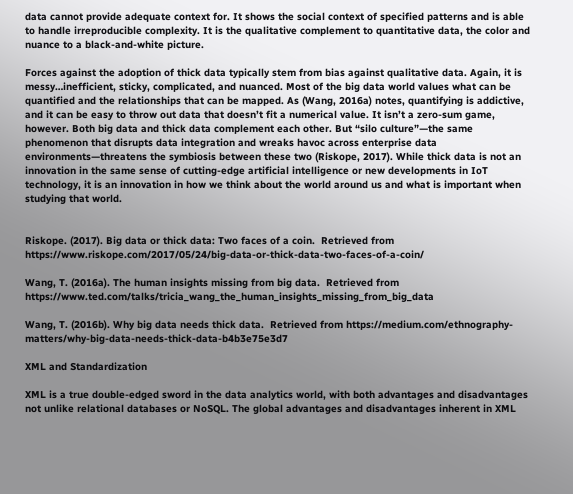data cannot provide adequate context for. It shows the social context of specified patterns and is able to handle irreproducible complexity. It is the qualitative complement to quantitative data, the color and nuance to a black-and-white picture.

Forces against the adoption of thick data typically stem from bias against qualitative data. Again, it is messy…inefficient, sticky, complicated, and nuanced. Most of the big data world values what can be quantified and the relationships that can be mapped. As (Wang, 2016a) notes, quantifying is addictive, and it can be easy to throw out data that doesn’t fit a numerical value. It isn’t a zero-sum game, however. Both big data and thick data complement each other. But “silo culture”—the same phenomenon that disrupts data integration and wreaks havoc across enterprise data environments—threatens the symbiosis between these two (Riskope, 2017). While thick data is not an innovation in the same sense of cutting-edge artificial intelligence or new developments in IoT technology, it is an innovation in how we think about the world around us and what is important when studying that world.


Riskope. (2017). Big data or thick data: Two faces of a coin.  Retrieved from https://www.riskope.com/2017/05/24/big-data-or-thick-data-two-faces-of-a-coin/

Wang, T. (2016a). The human insights missing from big data.  Retrieved from https://www.ted.com/talks/tricia_wang_the_human_insights_missing_from_big_data

Wang, T. (2016b). Why big data needs thick data.  Retrieved from https://medium.com/ethnography-matters/why-big-data-needs-thick-data-b4b3e75e3d7

XML and Standardization

XML is a true double-edged sword in the data analytics world, with both advantages and disadvantages not unlike relational databases or NoSQL. The global advantages and disadvantages inherent in XML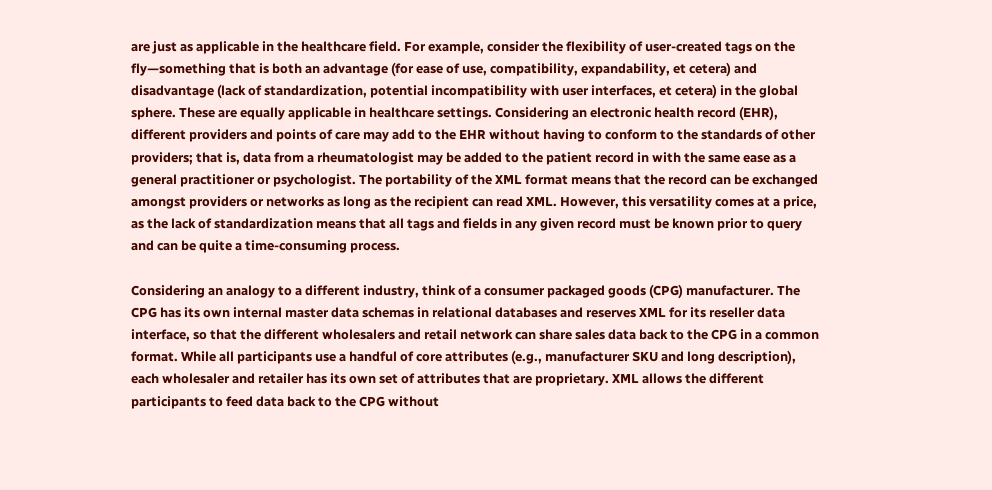are just as applicable in the healthcare field. For example, consider the flexibility of user-created tags on the fly—something that is both an advantage (for ease of use, compatibility, expandability, et cetera) and disadvantage (lack of standardization, potential incompatibility with user interfaces, et cetera) in the global sphere. These are equally applicable in healthcare settings. Considering an electronic health record (EHR), different providers and points of care may add to the EHR without having to conform to the standards of other providers; that is, data from a rheumatologist may be added to the patient record in with the same ease as a general practitioner or psychologist. The portability of the XML format means that the record can be exchanged amongst providers or networks as long as the recipient can read XML. However, this versatility comes at a price, as the lack of standardization means that all tags and fields in any given record must be known prior to query and can be quite a time-consuming process.

Considering an analogy to a different industry, think of a consumer packaged goods (CPG) manufacturer. The CPG has its own internal master data schemas in relational databases and reserves XML for its reseller data interface, so that the different wholesalers and retail network can share sales data back to the CPG in a common format. While all participants use a handful of core attributes (e.g., manufacturer SKU and long description), each wholesaler and retailer has its own set of attributes that are proprietary. XML allows the different participants to feed data back to the CPG without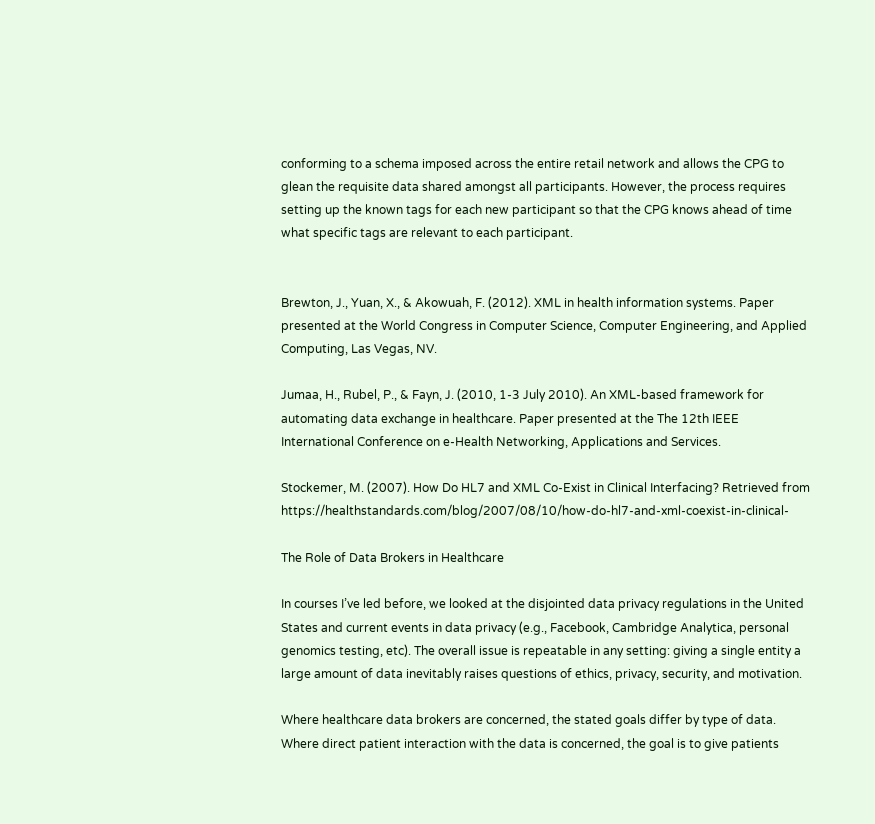conforming to a schema imposed across the entire retail network and allows the CPG to glean the requisite data shared amongst all participants. However, the process requires setting up the known tags for each new participant so that the CPG knows ahead of time what specific tags are relevant to each participant.


Brewton, J., Yuan, X., & Akowuah, F. (2012). XML in health information systems. Paper presented at the World Congress in Computer Science, Computer Engineering, and Applied Computing, Las Vegas, NV.

Jumaa, H., Rubel, P., & Fayn, J. (2010, 1-3 July 2010). An XML-based framework for automating data exchange in healthcare. Paper presented at the The 12th IEEE International Conference on e-Health Networking, Applications and Services.

Stockemer, M. (2007). How Do HL7 and XML Co-Exist in Clinical Interfacing? Retrieved from https://healthstandards.com/blog/2007/08/10/how-do-hl7-and-xml-coexist-in-clinical-

The Role of Data Brokers in Healthcare

In courses I’ve led before, we looked at the disjointed data privacy regulations in the United States and current events in data privacy (e.g., Facebook, Cambridge Analytica, personal genomics testing, etc). The overall issue is repeatable in any setting: giving a single entity a large amount of data inevitably raises questions of ethics, privacy, security, and motivation.

Where healthcare data brokers are concerned, the stated goals differ by type of data. Where direct patient interaction with the data is concerned, the goal is to give patients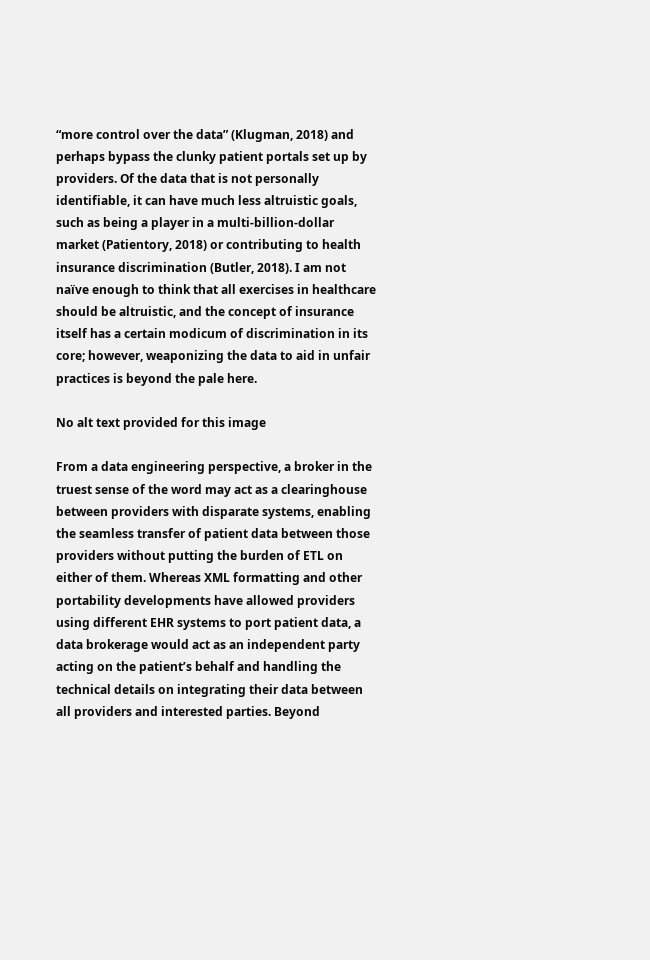“more control over the data” (Klugman, 2018) and perhaps bypass the clunky patient portals set up by providers. Of the data that is not personally identifiable, it can have much less altruistic goals, such as being a player in a multi-billion-dollar market (Patientory, 2018) or contributing to health insurance discrimination (Butler, 2018). I am not naïve enough to think that all exercises in healthcare should be altruistic, and the concept of insurance itself has a certain modicum of discrimination in its core; however, weaponizing the data to aid in unfair practices is beyond the pale here.

No alt text provided for this image

From a data engineering perspective, a broker in the truest sense of the word may act as a clearinghouse between providers with disparate systems, enabling the seamless transfer of patient data between those providers without putting the burden of ETL on either of them. Whereas XML formatting and other portability developments have allowed providers using different EHR systems to port patient data, a data brokerage would act as an independent party acting on the patient’s behalf and handling the technical details on integrating their data between all providers and interested parties. Beyond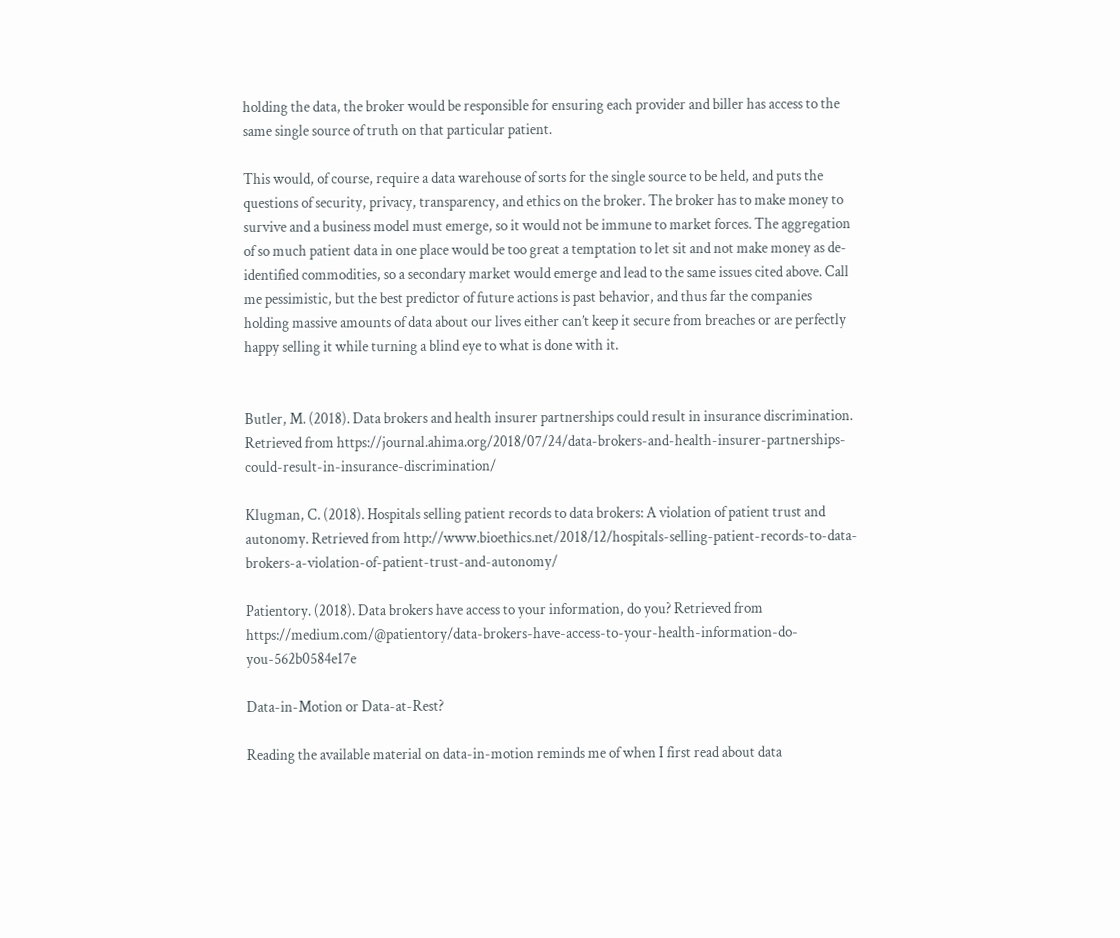holding the data, the broker would be responsible for ensuring each provider and biller has access to the same single source of truth on that particular patient.

This would, of course, require a data warehouse of sorts for the single source to be held, and puts the questions of security, privacy, transparency, and ethics on the broker. The broker has to make money to survive and a business model must emerge, so it would not be immune to market forces. The aggregation of so much patient data in one place would be too great a temptation to let sit and not make money as de-identified commodities, so a secondary market would emerge and lead to the same issues cited above. Call me pessimistic, but the best predictor of future actions is past behavior, and thus far the companies holding massive amounts of data about our lives either can’t keep it secure from breaches or are perfectly happy selling it while turning a blind eye to what is done with it.


Butler, M. (2018). Data brokers and health insurer partnerships could result in insurance discrimination. Retrieved from https://journal.ahima.org/2018/07/24/data-brokers-and-health-insurer-partnerships-could-result-in-insurance-discrimination/

Klugman, C. (2018). Hospitals selling patient records to data brokers: A violation of patient trust and autonomy. Retrieved from http://www.bioethics.net/2018/12/hospitals-selling-patient-records-to-data-brokers-a-violation-of-patient-trust-and-autonomy/

Patientory. (2018). Data brokers have access to your information, do you? Retrieved from https://medium.com/@patientory/data-brokers-have-access-to-your-health-information-do-you-562b0584e17e

Data-in-Motion or Data-at-Rest?

Reading the available material on data-in-motion reminds me of when I first read about data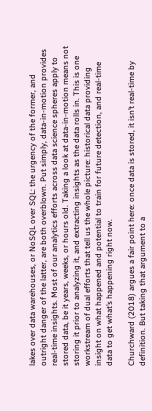lakes over data warehouses, or NoSQL over SQL: the urgency of the former, and outright danger of the latter, are both overblown. Put simply, data-in-motion provides real-time insights. Most of our analytics efforts across data science spheres apply to stored data, be it years, weeks, or hours old. Taking a look at data-in-motion means not storing it prior to analyzing it, and extracting insights as the data rolls in. This is one workstream of dual efforts that tell us the whole picture: historical data providing insight on what happened and potential to train for future detection, and real-time data to get what’s happening right now.

Churchward (2018) argues a fair point here: once data is stored, it isn’t real-time by definition. But taking that argument to a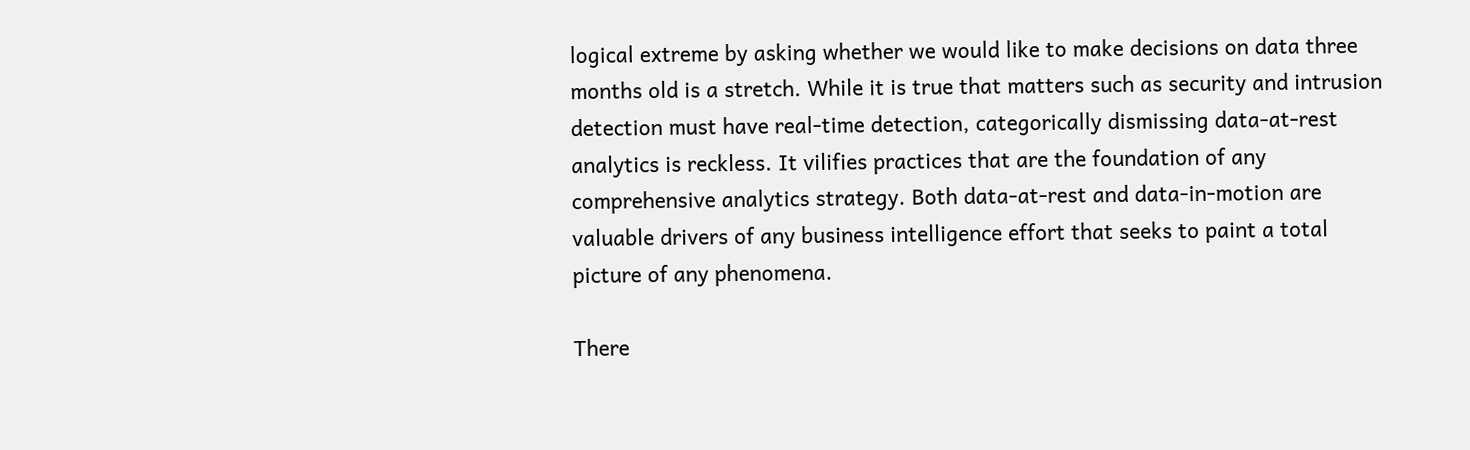logical extreme by asking whether we would like to make decisions on data three months old is a stretch. While it is true that matters such as security and intrusion detection must have real-time detection, categorically dismissing data-at-rest analytics is reckless. It vilifies practices that are the foundation of any comprehensive analytics strategy. Both data-at-rest and data-in-motion are valuable drivers of any business intelligence effort that seeks to paint a total picture of any phenomena.

There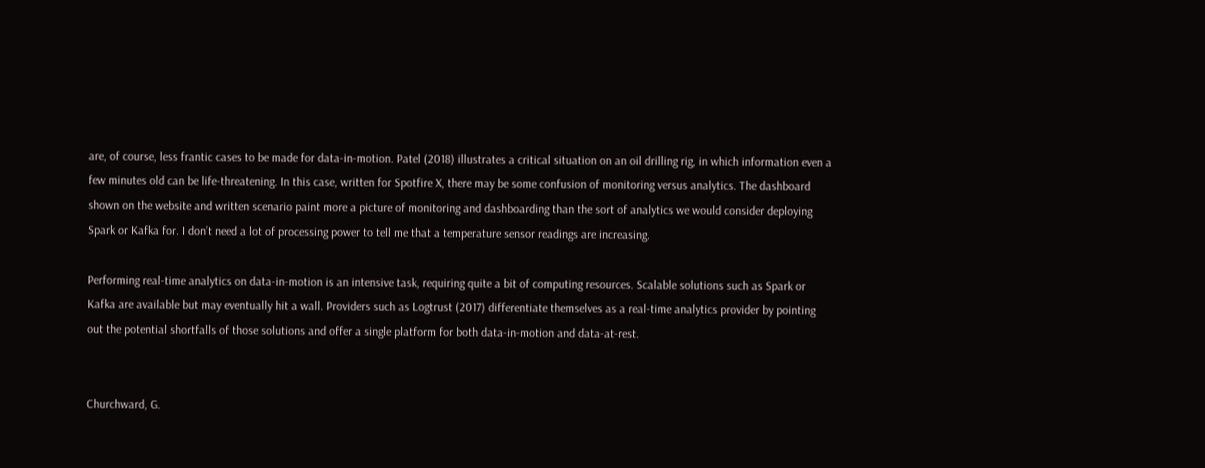are, of course, less frantic cases to be made for data-in-motion. Patel (2018) illustrates a critical situation on an oil drilling rig, in which information even a few minutes old can be life-threatening. In this case, written for Spotfire X, there may be some confusion of monitoring versus analytics. The dashboard shown on the website and written scenario paint more a picture of monitoring and dashboarding than the sort of analytics we would consider deploying Spark or Kafka for. I don’t need a lot of processing power to tell me that a temperature sensor readings are increasing.

Performing real-time analytics on data-in-motion is an intensive task, requiring quite a bit of computing resources. Scalable solutions such as Spark or Kafka are available but may eventually hit a wall. Providers such as Logtrust (2017) differentiate themselves as a real-time analytics provider by pointing out the potential shortfalls of those solutions and offer a single platform for both data-in-motion and data-at-rest.


Churchward, G.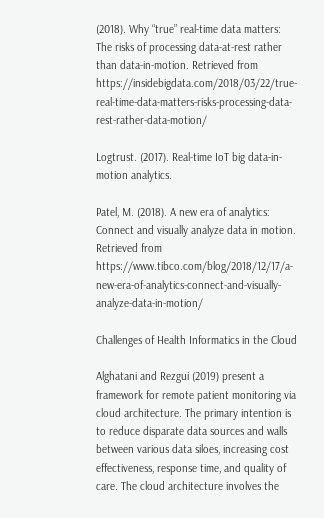(2018). Why “true” real-time data matters: The risks of processing data-at-rest rather than data-in-motion. Retrieved from https://insidebigdata.com/2018/03/22/true-real-time-data-matters-risks-processing-data-rest-rather-data-motion/

Logtrust. (2017). Real-time IoT big data-in-motion analytics.

Patel, M. (2018). A new era of analytics: Connect and visually analyze data in motion. Retrieved from https://www.tibco.com/blog/2018/12/17/a-new-era-of-analytics-connect-and-visually-analyze-data-in-motion/

Challenges of Health Informatics in the Cloud

Alghatani and Rezgui (2019) present a framework for remote patient monitoring via cloud architecture. The primary intention is to reduce disparate data sources and walls between various data siloes, increasing cost effectiveness, response time, and quality of care. The cloud architecture involves the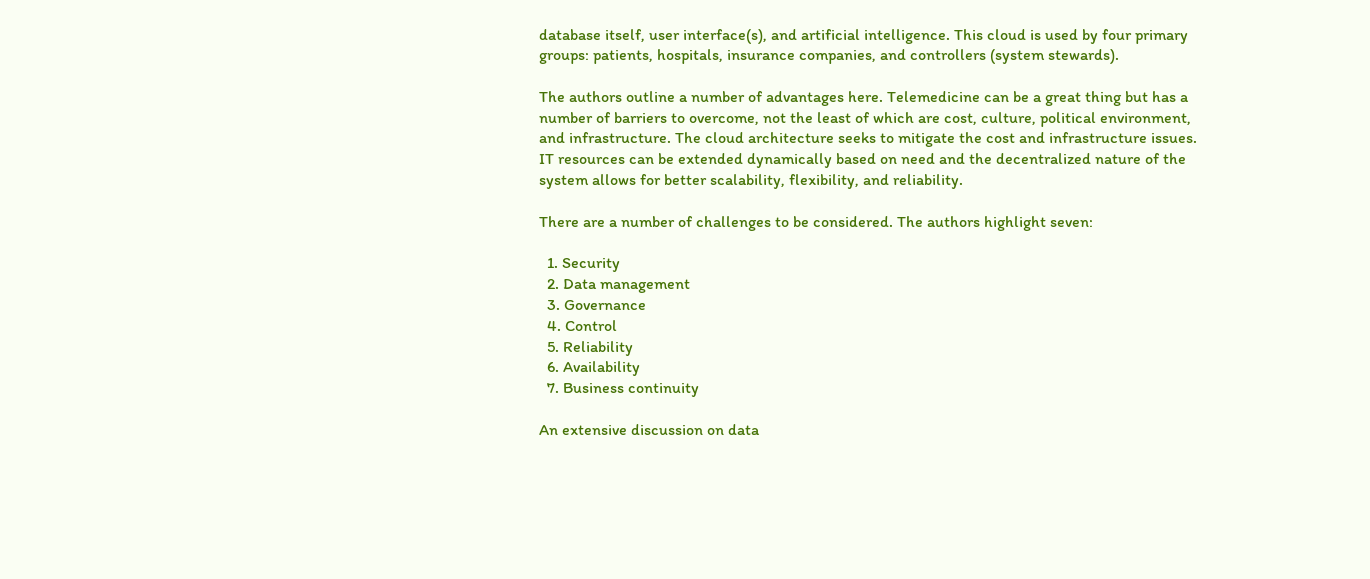database itself, user interface(s), and artificial intelligence. This cloud is used by four primary groups: patients, hospitals, insurance companies, and controllers (system stewards).

The authors outline a number of advantages here. Telemedicine can be a great thing but has a number of barriers to overcome, not the least of which are cost, culture, political environment, and infrastructure. The cloud architecture seeks to mitigate the cost and infrastructure issues. IT resources can be extended dynamically based on need and the decentralized nature of the system allows for better scalability, flexibility, and reliability.

There are a number of challenges to be considered. The authors highlight seven:

  1. Security
  2. Data management
  3. Governance
  4. Control
  5. Reliability
  6. Availability
  7. Business continuity

An extensive discussion on data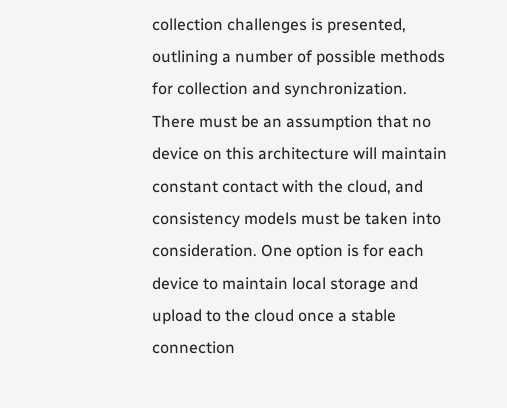collection challenges is presented, outlining a number of possible methods for collection and synchronization. There must be an assumption that no device on this architecture will maintain constant contact with the cloud, and consistency models must be taken into consideration. One option is for each device to maintain local storage and upload to the cloud once a stable connection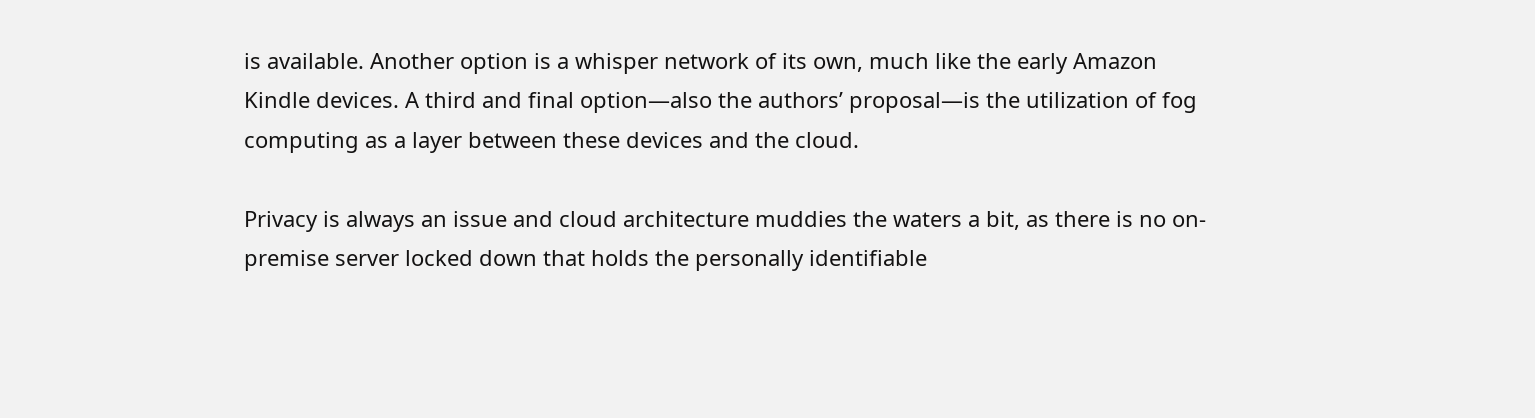is available. Another option is a whisper network of its own, much like the early Amazon Kindle devices. A third and final option—also the authors’ proposal—is the utilization of fog computing as a layer between these devices and the cloud.

Privacy is always an issue and cloud architecture muddies the waters a bit, as there is no on-premise server locked down that holds the personally identifiable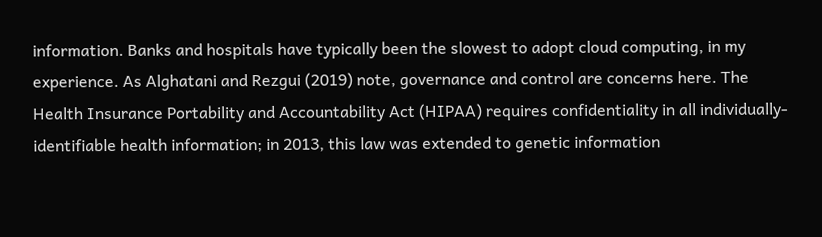information. Banks and hospitals have typically been the slowest to adopt cloud computing, in my experience. As Alghatani and Rezgui (2019) note, governance and control are concerns here. The Health Insurance Portability and Accountability Act (HIPAA) requires confidentiality in all individually-identifiable health information; in 2013, this law was extended to genetic information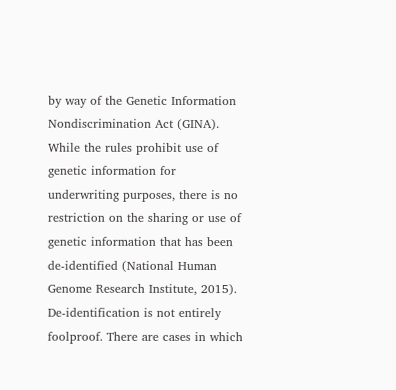by way of the Genetic Information Nondiscrimination Act (GINA). While the rules prohibit use of genetic information for underwriting purposes, there is no restriction on the sharing or use of genetic information that has been de-identified (National Human Genome Research Institute, 2015). De-identification is not entirely foolproof. There are cases in which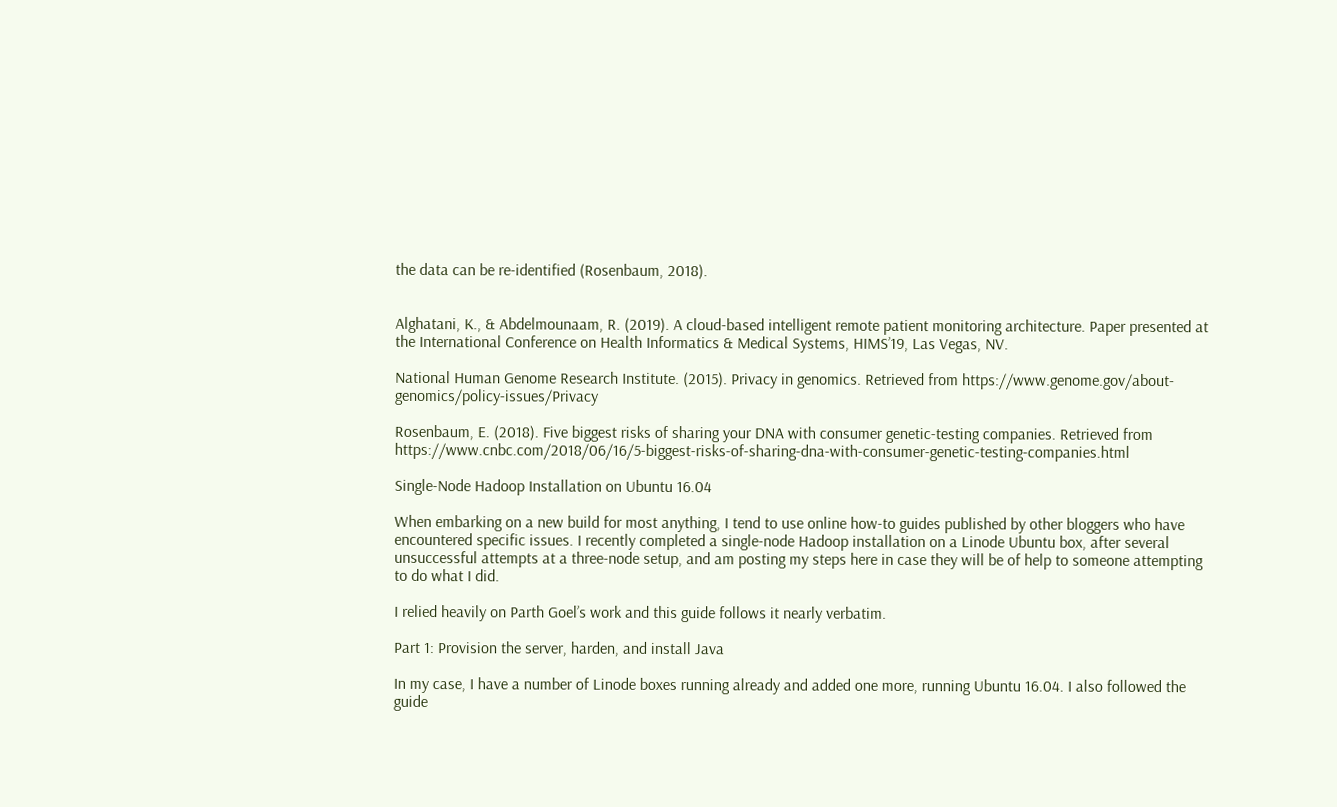the data can be re-identified (Rosenbaum, 2018).


Alghatani, K., & Abdelmounaam, R. (2019). A cloud-based intelligent remote patient monitoring architecture. Paper presented at the International Conference on Health Informatics & Medical Systems, HIMS’19, Las Vegas, NV.

National Human Genome Research Institute. (2015). Privacy in genomics. Retrieved from https://www.genome.gov/about-genomics/policy-issues/Privacy

Rosenbaum, E. (2018). Five biggest risks of sharing your DNA with consumer genetic-testing companies. Retrieved from https://www.cnbc.com/2018/06/16/5-biggest-risks-of-sharing-dna-with-consumer-genetic-testing-companies.html

Single-Node Hadoop Installation on Ubuntu 16.04

When embarking on a new build for most anything, I tend to use online how-to guides published by other bloggers who have encountered specific issues. I recently completed a single-node Hadoop installation on a Linode Ubuntu box, after several unsuccessful attempts at a three-node setup, and am posting my steps here in case they will be of help to someone attempting to do what I did.

I relied heavily on Parth Goel’s work and this guide follows it nearly verbatim.

Part 1: Provision the server, harden, and install Java

In my case, I have a number of Linode boxes running already and added one more, running Ubuntu 16.04. I also followed the guide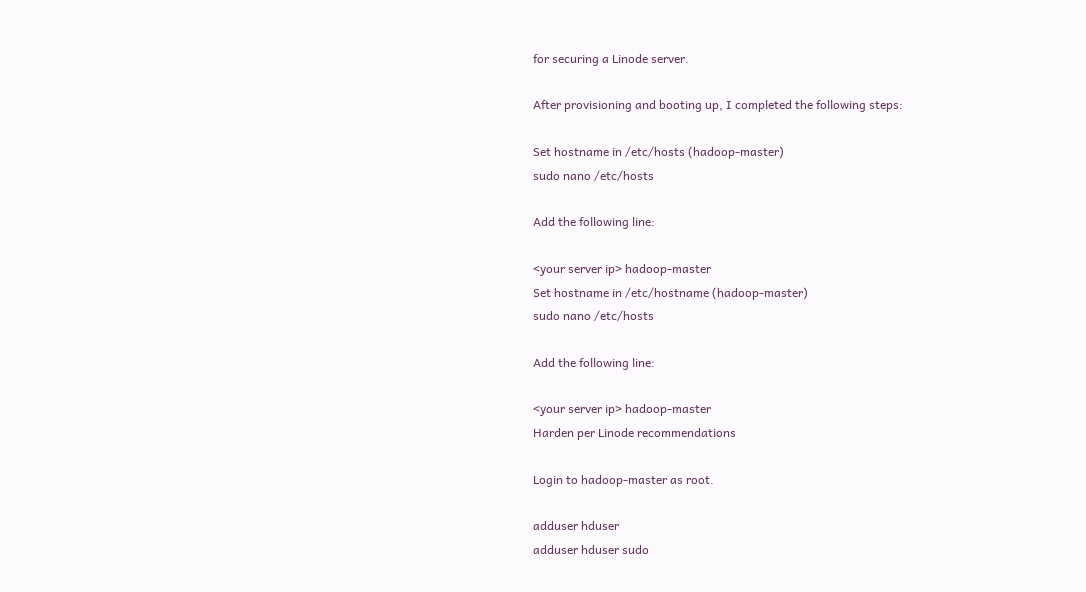for securing a Linode server.

After provisioning and booting up, I completed the following steps:

Set hostname in /etc/hosts (hadoop-master)
sudo nano /etc/hosts

Add the following line:

<your server ip> hadoop-master
Set hostname in /etc/hostname (hadoop-master)
sudo nano /etc/hosts

Add the following line:

<your server ip> hadoop-master
Harden per Linode recommendations

Login to hadoop-master as root.

adduser hduser
adduser hduser sudo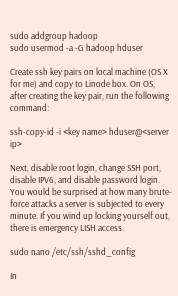sudo addgroup hadoop
sudo usermod -a -G hadoop hduser

Create ssh key pairs on local machine (OS X for me) and copy to Linode box. On OS, after creating the key pair, run the following command:

ssh-copy-id -i <key name> hduser@<server ip>

Next, disable root login, change SSH port, disable IPV6, and disable password login. You would be surprised at how many brute-force attacks a server is subjected to every minute. If you wind up locking yourself out, there is emergency LISH access.

sudo nano /etc/ssh/sshd_config

In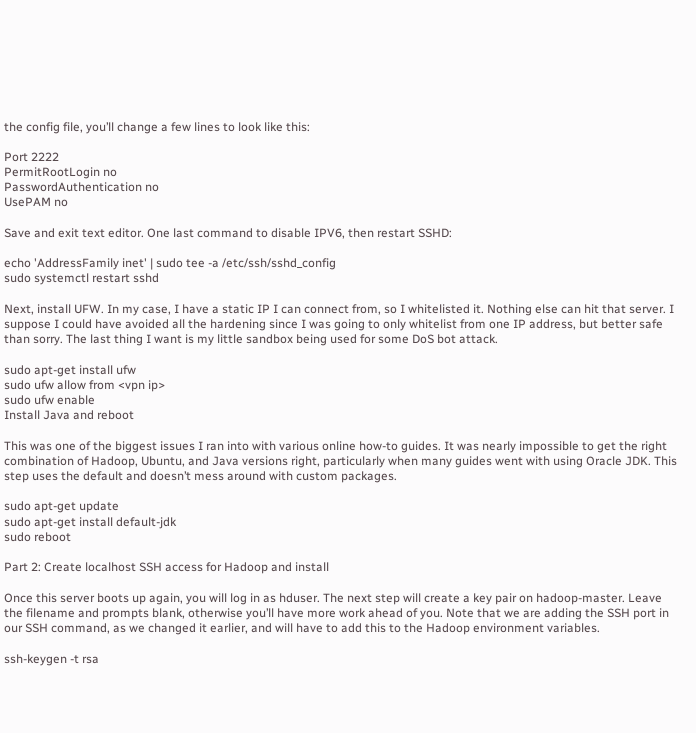the config file, you’ll change a few lines to look like this:

Port 2222
PermitRootLogin no
PasswordAuthentication no
UsePAM no

Save and exit text editor. One last command to disable IPV6, then restart SSHD:

echo 'AddressFamily inet' | sudo tee -a /etc/ssh/sshd_config
sudo systemctl restart sshd

Next, install UFW. In my case, I have a static IP I can connect from, so I whitelisted it. Nothing else can hit that server. I suppose I could have avoided all the hardening since I was going to only whitelist from one IP address, but better safe than sorry. The last thing I want is my little sandbox being used for some DoS bot attack.

sudo apt-get install ufw
sudo ufw allow from <vpn ip>
sudo ufw enable
Install Java and reboot

This was one of the biggest issues I ran into with various online how-to guides. It was nearly impossible to get the right combination of Hadoop, Ubuntu, and Java versions right, particularly when many guides went with using Oracle JDK. This step uses the default and doesn’t mess around with custom packages.

sudo apt-get update
sudo apt-get install default-jdk
sudo reboot

Part 2: Create localhost SSH access for Hadoop and install

Once this server boots up again, you will log in as hduser. The next step will create a key pair on hadoop-master. Leave the filename and prompts blank, otherwise you’ll have more work ahead of you. Note that we are adding the SSH port in our SSH command, as we changed it earlier, and will have to add this to the Hadoop environment variables.

ssh-keygen -t rsa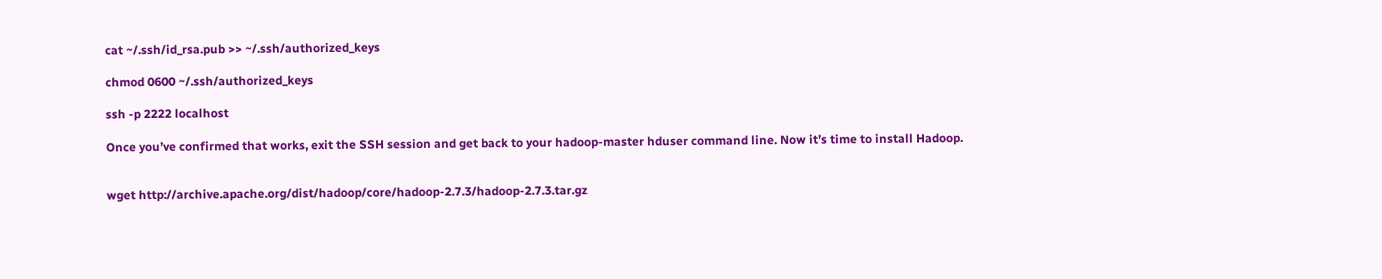cat ~/.ssh/id_rsa.pub >> ~/.ssh/authorized_keys

chmod 0600 ~/.ssh/authorized_keys

ssh -p 2222 localhost

Once you’ve confirmed that works, exit the SSH session and get back to your hadoop-master hduser command line. Now it’s time to install Hadoop.


wget http://archive.apache.org/dist/hadoop/core/hadoop-2.7.3/hadoop-2.7.3.tar.gz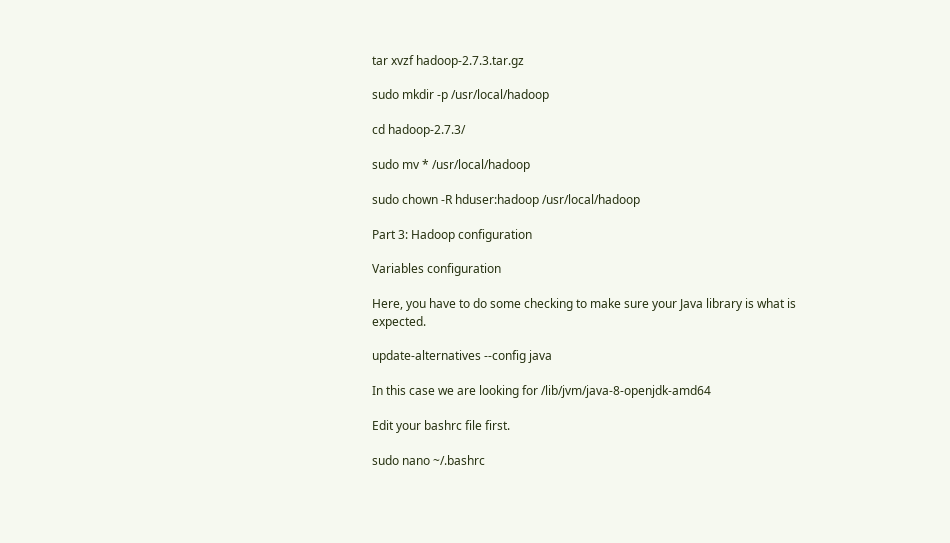tar xvzf hadoop-2.7.3.tar.gz

sudo mkdir -p /usr/local/hadoop

cd hadoop-2.7.3/

sudo mv * /usr/local/hadoop

sudo chown -R hduser:hadoop /usr/local/hadoop

Part 3: Hadoop configuration

Variables configuration

Here, you have to do some checking to make sure your Java library is what is expected.

update-alternatives --config java

In this case we are looking for /lib/jvm/java-8-openjdk-amd64

Edit your bashrc file first.

sudo nano ~/.bashrc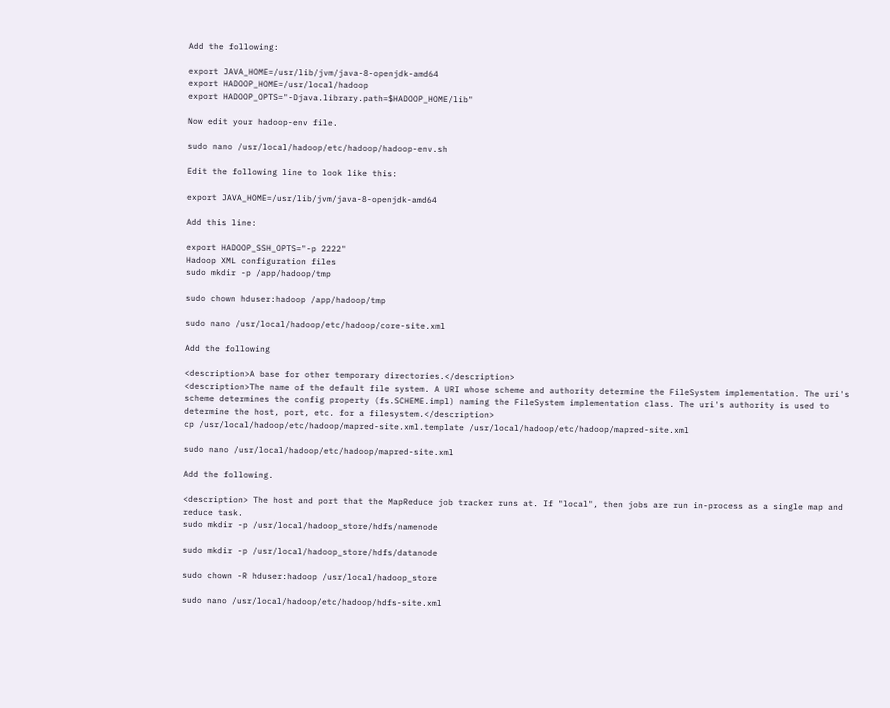Add the following:

export JAVA_HOME=/usr/lib/jvm/java-8-openjdk-amd64
export HADOOP_HOME=/usr/local/hadoop
export HADOOP_OPTS="-Djava.library.path=$HADOOP_HOME/lib"

Now edit your hadoop-env file.

sudo nano /usr/local/hadoop/etc/hadoop/hadoop-env.sh

Edit the following line to look like this:

export JAVA_HOME=/usr/lib/jvm/java-8-openjdk-amd64

Add this line:

export HADOOP_SSH_OPTS="-p 2222"
Hadoop XML configuration files
sudo mkdir -p /app/hadoop/tmp

sudo chown hduser:hadoop /app/hadoop/tmp

sudo nano /usr/local/hadoop/etc/hadoop/core-site.xml

Add the following

<description>A base for other temporary directories.</description>
<description>The name of the default file system. A URI whose scheme and authority determine the FileSystem implementation. The uri's scheme determines the config property (fs.SCHEME.impl) naming the FileSystem implementation class. The uri's authority is used to determine the host, port, etc. for a filesystem.</description>
cp /usr/local/hadoop/etc/hadoop/mapred-site.xml.template /usr/local/hadoop/etc/hadoop/mapred-site.xml

sudo nano /usr/local/hadoop/etc/hadoop/mapred-site.xml

Add the following.

<description> The host and port that the MapReduce job tracker runs at. If "local", then jobs are run in-process as a single map and reduce task.
sudo mkdir -p /usr/local/hadoop_store/hdfs/namenode

sudo mkdir -p /usr/local/hadoop_store/hdfs/datanode

sudo chown -R hduser:hadoop /usr/local/hadoop_store

sudo nano /usr/local/hadoop/etc/hadoop/hdfs-site.xml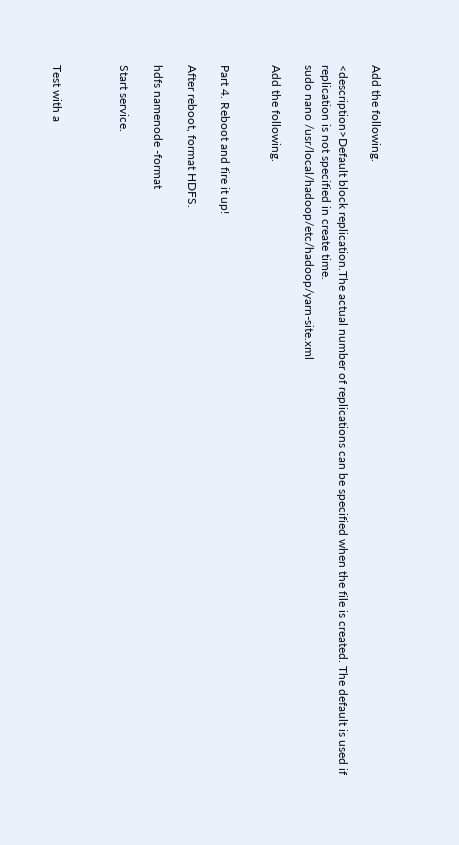Add the following.

<description>Default block replication.The actual number of replications can be specified when the file is created. The default is used if replication is not specified in create time.
sudo nano /usr/local/hadoop/etc/hadoop/yarn-site.xml

Add the following.


Part 4. Reboot and fire it up!

After reboot, format HDFS.

hdfs namenode -format

Start service.



Test with a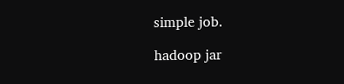simple job.

hadoop jar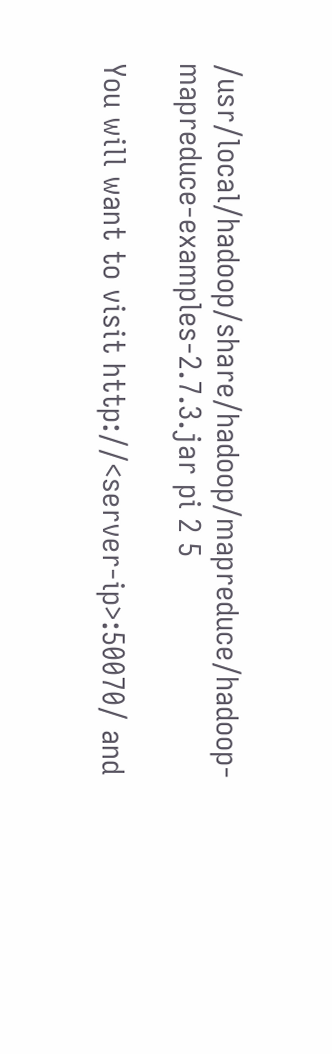/usr/local/hadoop/share/hadoop/mapreduce/hadoop-mapreduce-examples-2.7.3.jar pi 2 5

You will want to visit http://<server-ip>:50070/ and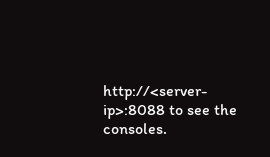http://<server-ip>:8088 to see the consoles.